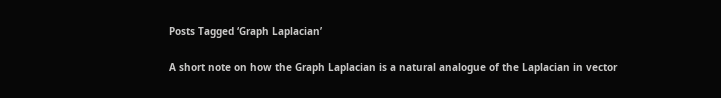Posts Tagged ‘Graph Laplacian’

A short note on how the Graph Laplacian is a natural analogue of the Laplacian in vector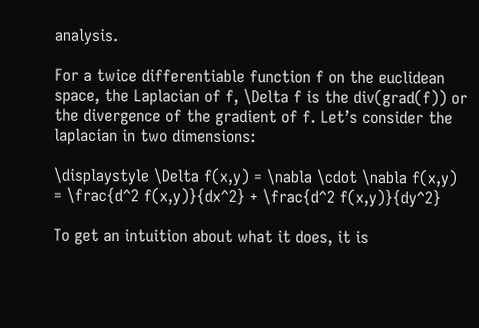analysis.

For a twice differentiable function f on the euclidean space, the Laplacian of f, \Delta f is the div(grad(f)) or the divergence of the gradient of f. Let’s consider the laplacian in two dimensions:

\displaystyle \Delta f(x,y) = \nabla \cdot \nabla f(x,y) = \frac{d^2 f(x,y)}{dx^2} + \frac{d^2 f(x,y)}{dy^2}

To get an intuition about what it does, it is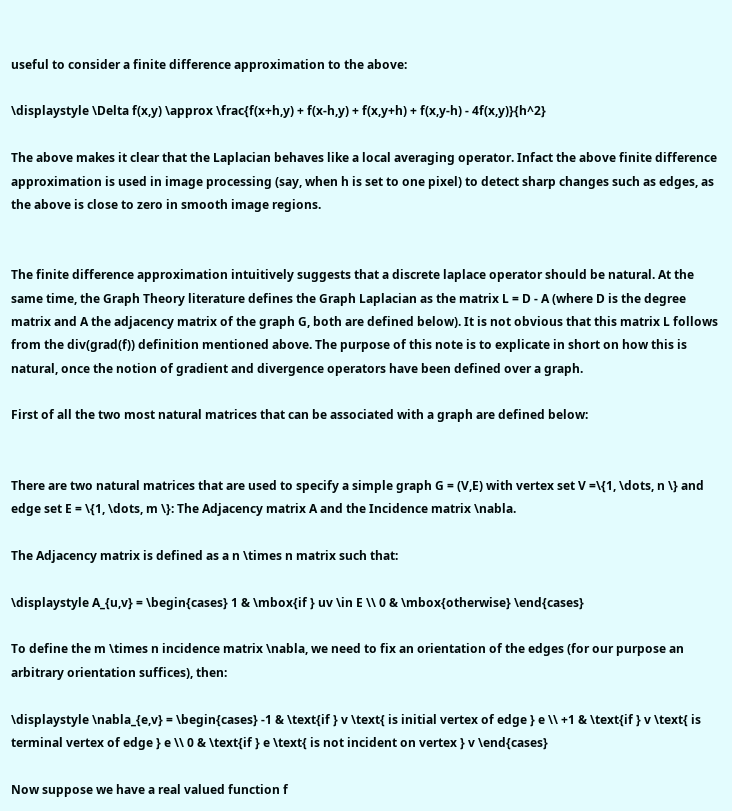useful to consider a finite difference approximation to the above:

\displaystyle \Delta f(x,y) \approx \frac{f(x+h,y) + f(x-h,y) + f(x,y+h) + f(x,y-h) - 4f(x,y)}{h^2}

The above makes it clear that the Laplacian behaves like a local averaging operator. Infact the above finite difference approximation is used in image processing (say, when h is set to one pixel) to detect sharp changes such as edges, as the above is close to zero in smooth image regions.


The finite difference approximation intuitively suggests that a discrete laplace operator should be natural. At the same time, the Graph Theory literature defines the Graph Laplacian as the matrix L = D - A (where D is the degree matrix and A the adjacency matrix of the graph G, both are defined below). It is not obvious that this matrix L follows from the div(grad(f)) definition mentioned above. The purpose of this note is to explicate in short on how this is natural, once the notion of gradient and divergence operators have been defined over a graph.

First of all the two most natural matrices that can be associated with a graph are defined below:


There are two natural matrices that are used to specify a simple graph G = (V,E) with vertex set V =\{1, \dots, n \} and edge set E = \{1, \dots, m \}: The Adjacency matrix A and the Incidence matrix \nabla.

The Adjacency matrix is defined as a n \times n matrix such that:

\displaystyle A_{u,v} = \begin{cases} 1 & \mbox{if } uv \in E \\ 0 & \mbox{otherwise} \end{cases}

To define the m \times n incidence matrix \nabla, we need to fix an orientation of the edges (for our purpose an arbitrary orientation suffices), then:

\displaystyle \nabla_{e,v} = \begin{cases} -1 & \text{if } v \text{ is initial vertex of edge } e \\ +1 & \text{if } v \text{ is terminal vertex of edge } e \\ 0 & \text{if } e \text{ is not incident on vertex } v \end{cases}

Now suppose we have a real valued function f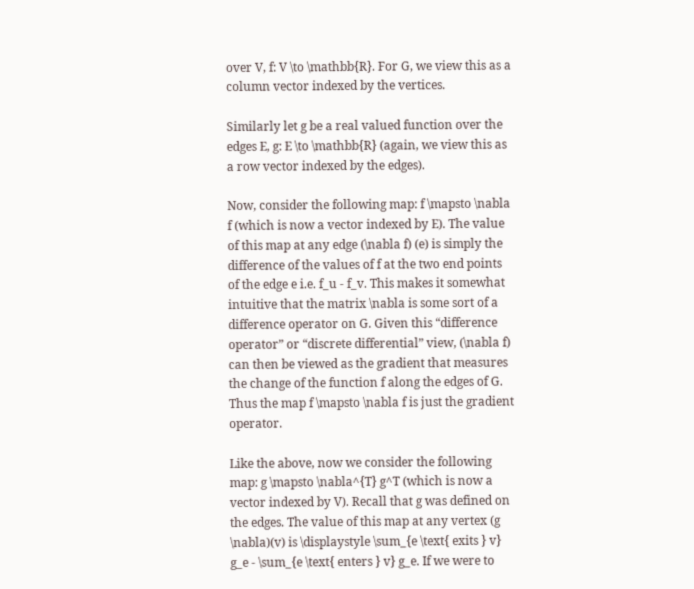over V, f: V \to \mathbb{R}. For G, we view this as a column vector indexed by the vertices.

Similarly let g be a real valued function over the edges E, g: E \to \mathbb{R} (again, we view this as a row vector indexed by the edges).

Now, consider the following map: f \mapsto \nabla f (which is now a vector indexed by E). The value of this map at any edge (\nabla f) (e) is simply the difference of the values of f at the two end points of the edge e i.e. f_u - f_v. This makes it somewhat intuitive that the matrix \nabla is some sort of a difference operator on G. Given this “difference operator” or “discrete differential” view, (\nabla f) can then be viewed as the gradient that measures the change of the function f along the edges of G. Thus the map f \mapsto \nabla f is just the gradient operator.

Like the above, now we consider the following map: g \mapsto \nabla^{T} g^T (which is now a vector indexed by V). Recall that g was defined on the edges. The value of this map at any vertex (g \nabla)(v) is \displaystyle \sum_{e \text{ exits } v} g_e - \sum_{e \text{ enters } v} g_e. If we were to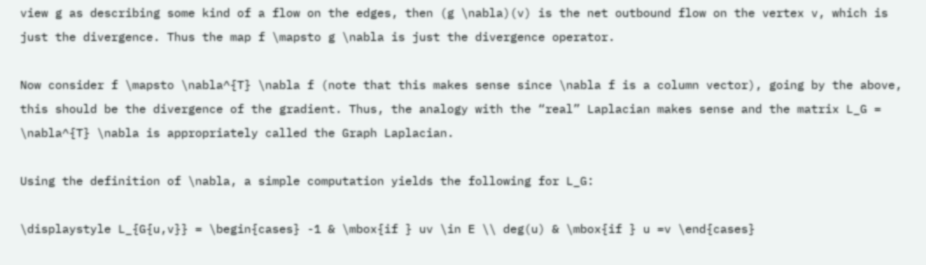view g as describing some kind of a flow on the edges, then (g \nabla)(v) is the net outbound flow on the vertex v, which is just the divergence. Thus the map f \mapsto g \nabla is just the divergence operator.

Now consider f \mapsto \nabla^{T} \nabla f (note that this makes sense since \nabla f is a column vector), going by the above, this should be the divergence of the gradient. Thus, the analogy with the “real” Laplacian makes sense and the matrix L_G = \nabla^{T} \nabla is appropriately called the Graph Laplacian.

Using the definition of \nabla, a simple computation yields the following for L_G:

\displaystyle L_{G{u,v}} = \begin{cases} -1 & \mbox{if } uv \in E \\ deg(u) & \mbox{if } u =v \end{cases}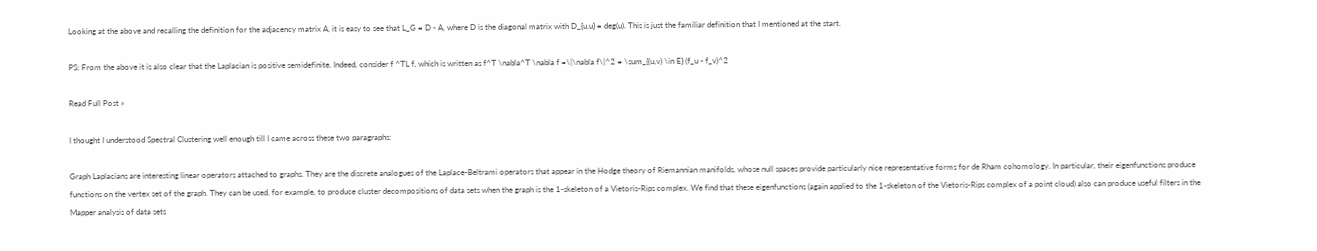Looking at the above and recalling the definition for the adjacency matrix A, it is easy to see that L_G = D - A, where D is the diagonal matrix with D_{u,u} = deg(u). This is just the familiar definition that I mentioned at the start.

PS: From the above it is also clear that the Laplacian is positive semidefinite. Indeed, consider f ^TL f, which is written as f^T \nabla^T \nabla f =\|\nabla f\|^2 = \sum_{(u,v) \in E} (f_u - f_v)^2

Read Full Post »

I thought I understood Spectral Clustering well enough till I came across these two paragraphs:

Graph Laplacians are interesting linear operators attached to graphs. They are the discrete analogues of the Laplace-Beltrami operators that appear in the Hodge theory of Riemannian manifolds, whose null spaces provide particularly nice representative forms for de Rham cohomology. In particular, their eigenfunctions produce functions on the vertex set of the graph. They can be used, for example, to produce cluster decompositions of data sets when the graph is the 1-skeleton of a Vietoris-Rips complex. We find that these eigenfunctions (again applied to the 1-skeleton of the Vietoris-Rips complex of a point cloud) also can produce useful filters in the Mapper analysis of data sets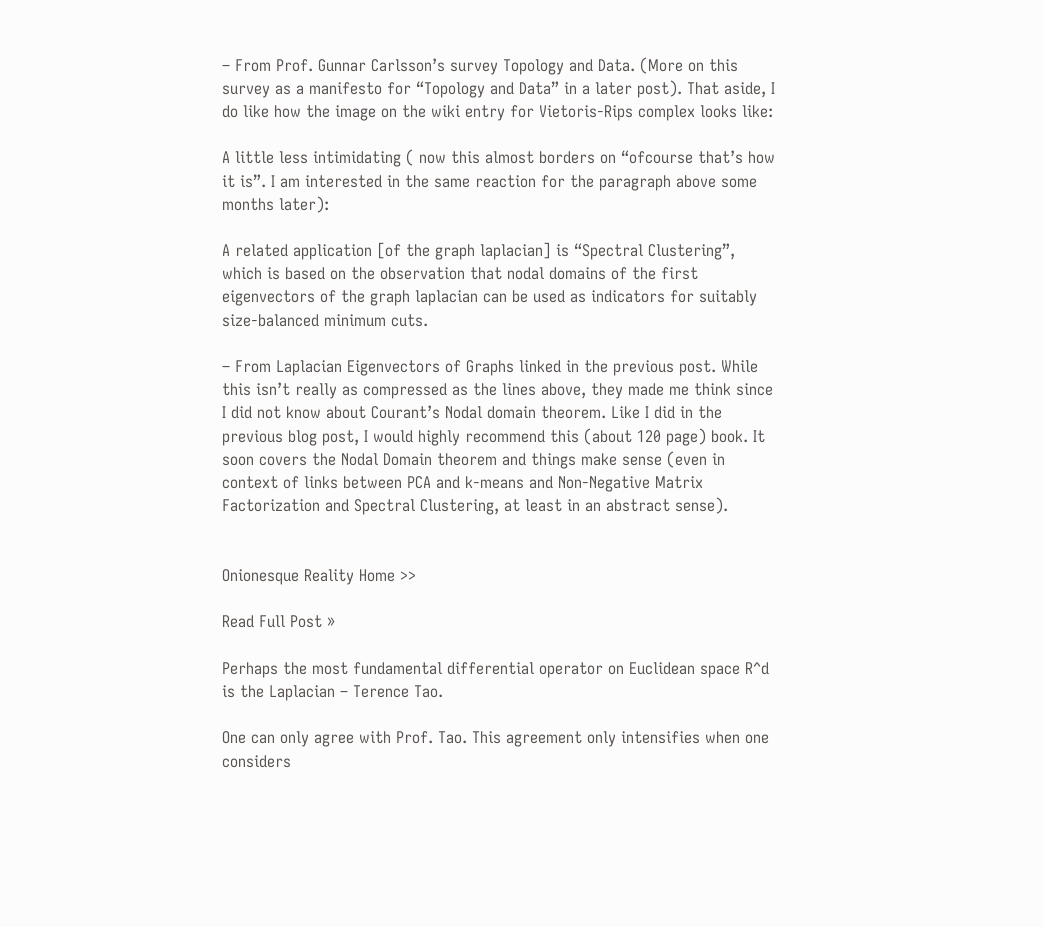– From Prof. Gunnar Carlsson’s survey Topology and Data. (More on this survey as a manifesto for “Topology and Data” in a later post). That aside, I do like how the image on the wiki entry for Vietoris-Rips complex looks like:

A little less intimidating ( now this almost borders on “ofcourse that’s how it is”. I am interested in the same reaction for the paragraph above some months later):

A related application [of the graph laplacian] is “Spectral Clustering”, which is based on the observation that nodal domains of the first eigenvectors of the graph laplacian can be used as indicators for suitably size-balanced minimum cuts.

– From Laplacian Eigenvectors of Graphs linked in the previous post. While this isn’t really as compressed as the lines above, they made me think since I did not know about Courant’s Nodal domain theorem. Like I did in the previous blog post, I would highly recommend this (about 120 page) book. It soon covers the Nodal Domain theorem and things make sense (even in context of links between PCA and k-means and Non-Negative Matrix Factorization and Spectral Clustering, at least in an abstract sense).


Onionesque Reality Home >>

Read Full Post »

Perhaps the most fundamental differential operator on Euclidean space R^d is the Laplacian – Terence Tao.

One can only agree with Prof. Tao. This agreement only intensifies when one considers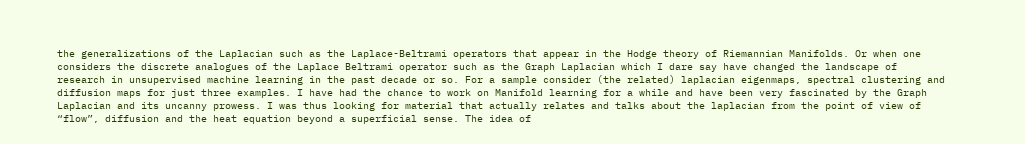the generalizations of the Laplacian such as the Laplace-Beltrami operators that appear in the Hodge theory of Riemannian Manifolds. Or when one considers the discrete analogues of the Laplace Beltrami operator such as the Graph Laplacian which I dare say have changed the landscape of research in unsupervised machine learning in the past decade or so. For a sample consider (the related) laplacian eigenmaps, spectral clustering and diffusion maps for just three examples. I have had the chance to work on Manifold learning for a while and have been very fascinated by the Graph Laplacian and its uncanny prowess. I was thus looking for material that actually relates and talks about the laplacian from the point of view of “flow”, diffusion and the heat equation beyond a superficial sense. The idea of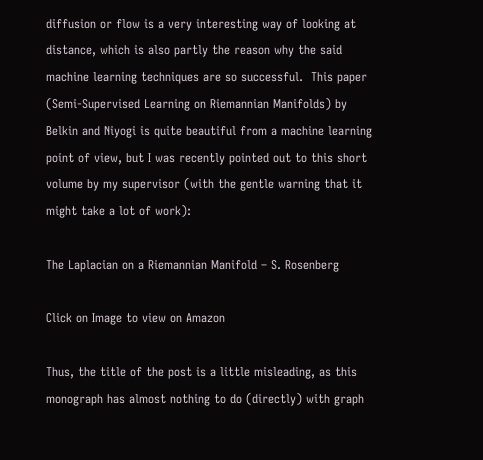diffusion or flow is a very interesting way of looking at distance, which is also partly the reason why the said machine learning techniques are so successful.  This paper (Semi-Supervised Learning on Riemannian Manifolds) by Belkin and Niyogi is quite beautiful from a machine learning point of view, but I was recently pointed out to this short volume by my supervisor (with the gentle warning that it might take a lot of work):

The Laplacian on a Riemannian Manifold – S. Rosenberg

Click on Image to view on Amazon

Thus, the title of the post is a little misleading, as this monograph has almost nothing to do (directly) with graph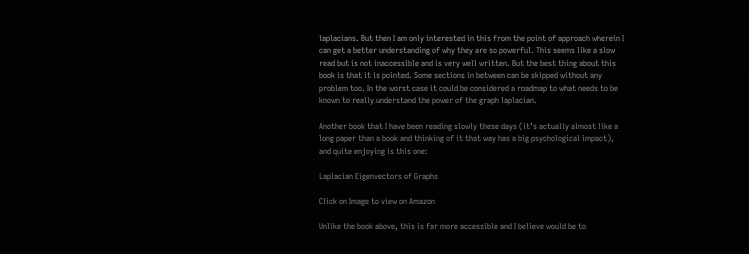laplacians. But then I am only interested in this from the point of approach wherein I can get a better understanding of why they are so powerful. This seems like a slow read but is not inaccessible and is very well written. But the best thing about this book is that it is pointed. Some sections in between can be skipped without any problem too. In the worst case it could be considered a roadmap to what needs to be known to really understand the power of the graph laplacian.

Another book that I have been reading slowly these days (it’s actually almost like a long paper than a book and thinking of it that way has a big psychological impact), and quite enjoying is this one:

Laplacian Eigenvectors of Graphs

Click on Image to view on Amazon

Unlike the book above, this is far more accessible and I believe would be to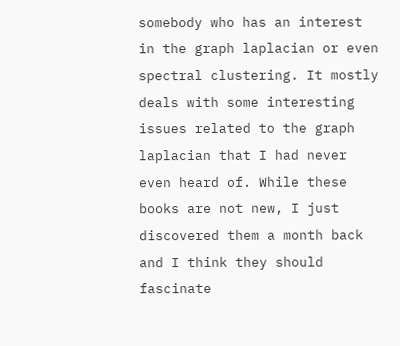somebody who has an interest in the graph laplacian or even spectral clustering. It mostly deals with some interesting issues related to the graph laplacian that I had never even heard of. While these books are not new, I just discovered them a month back and I think they should fascinate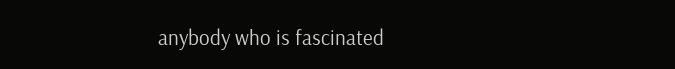anybody who is fascinated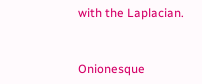with the Laplacian.


Onionesque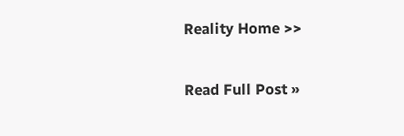Reality Home >>

Read Full Post »